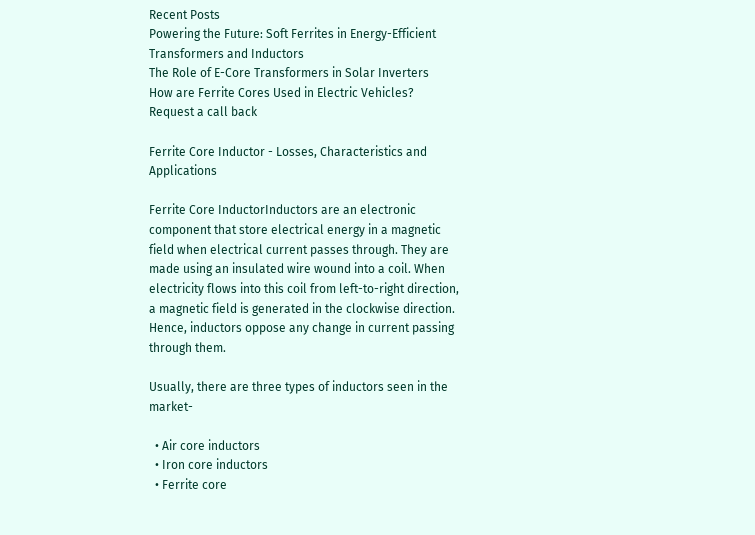Recent Posts
Powering the Future: Soft Ferrites in Energy-Efficient Transformers and Inductors
The Role of E-Core Transformers in Solar Inverters
How are Ferrite Cores Used in Electric Vehicles?
Request a call back

Ferrite Core Inductor - Losses, Characteristics and Applications

Ferrite Core InductorInductors are an electronic component that store electrical energy in a magnetic field when electrical current passes through. They are made using an insulated wire wound into a coil. When electricity flows into this coil from left-to-right direction, a magnetic field is generated in the clockwise direction. Hence, inductors oppose any change in current passing through them.

Usually, there are three types of inductors seen in the market-

  • Air core inductors
  • Iron core inductors
  • Ferrite core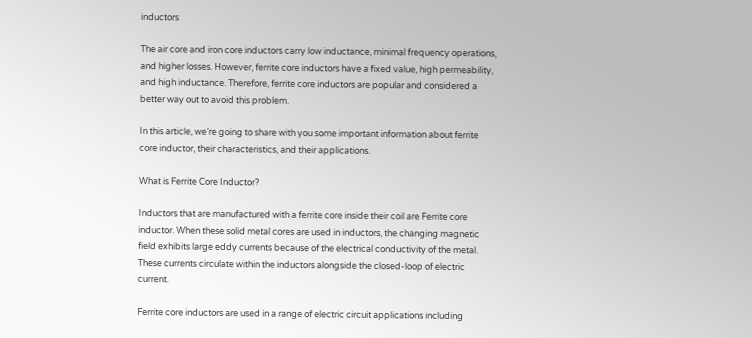inductors

The air core and iron core inductors carry low inductance, minimal frequency operations, and higher losses. However, ferrite core inductors have a fixed value, high permeability, and high inductance. Therefore, ferrite core inductors are popular and considered a better way out to avoid this problem.

In this article, we’re going to share with you some important information about ferrite core inductor, their characteristics, and their applications.

What is Ferrite Core Inductor?

Inductors that are manufactured with a ferrite core inside their coil are Ferrite core inductor. When these solid metal cores are used in inductors, the changing magnetic field exhibits large eddy currents because of the electrical conductivity of the metal. These currents circulate within the inductors alongside the closed-loop of electric current.

Ferrite core inductors are used in a range of electric circuit applications including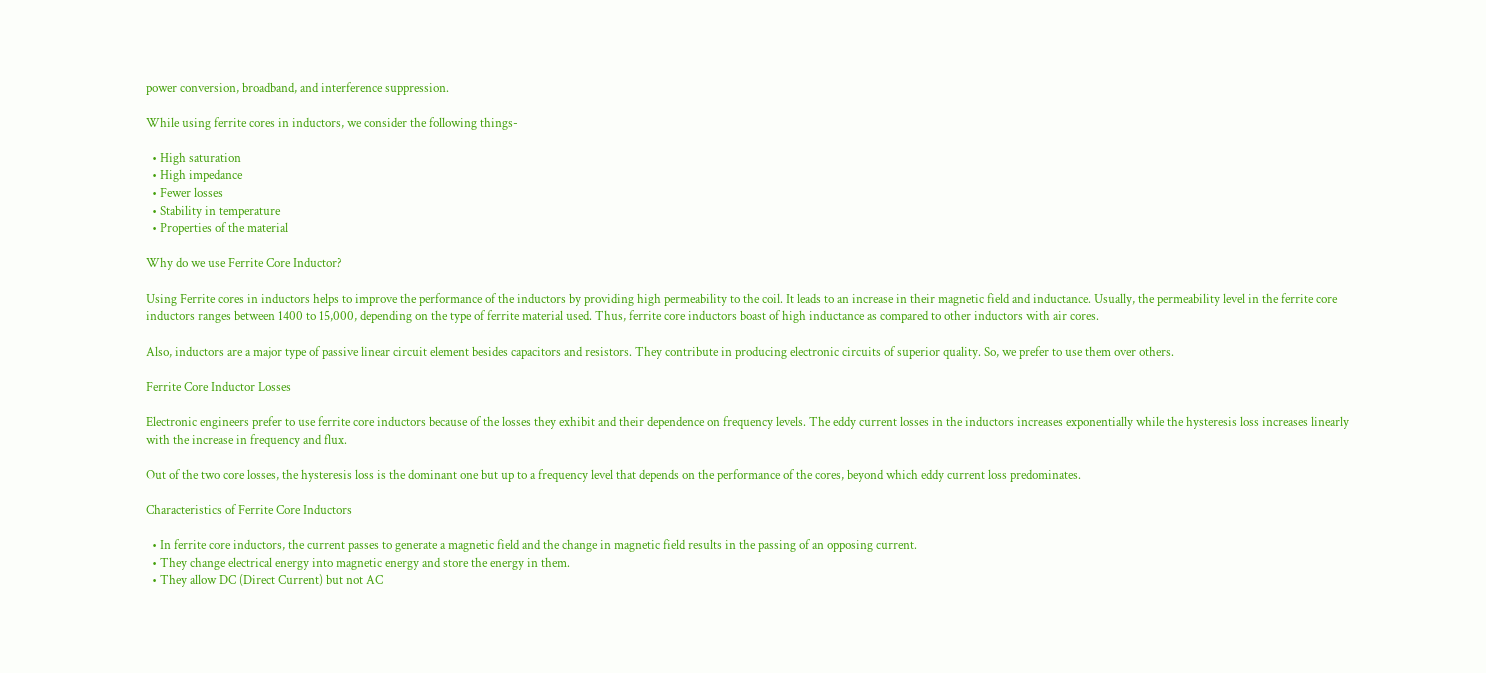power conversion, broadband, and interference suppression.

While using ferrite cores in inductors, we consider the following things-

  • High saturation
  • High impedance
  • Fewer losses
  • Stability in temperature
  • Properties of the material

Why do we use Ferrite Core Inductor?

Using Ferrite cores in inductors helps to improve the performance of the inductors by providing high permeability to the coil. It leads to an increase in their magnetic field and inductance. Usually, the permeability level in the ferrite core inductors ranges between 1400 to 15,000, depending on the type of ferrite material used. Thus, ferrite core inductors boast of high inductance as compared to other inductors with air cores.

Also, inductors are a major type of passive linear circuit element besides capacitors and resistors. They contribute in producing electronic circuits of superior quality. So, we prefer to use them over others.

Ferrite Core Inductor Losses

Electronic engineers prefer to use ferrite core inductors because of the losses they exhibit and their dependence on frequency levels. The eddy current losses in the inductors increases exponentially while the hysteresis loss increases linearly with the increase in frequency and flux.

Out of the two core losses, the hysteresis loss is the dominant one but up to a frequency level that depends on the performance of the cores, beyond which eddy current loss predominates.

Characteristics of Ferrite Core Inductors

  • In ferrite core inductors, the current passes to generate a magnetic field and the change in magnetic field results in the passing of an opposing current.
  • They change electrical energy into magnetic energy and store the energy in them.
  • They allow DC (Direct Current) but not AC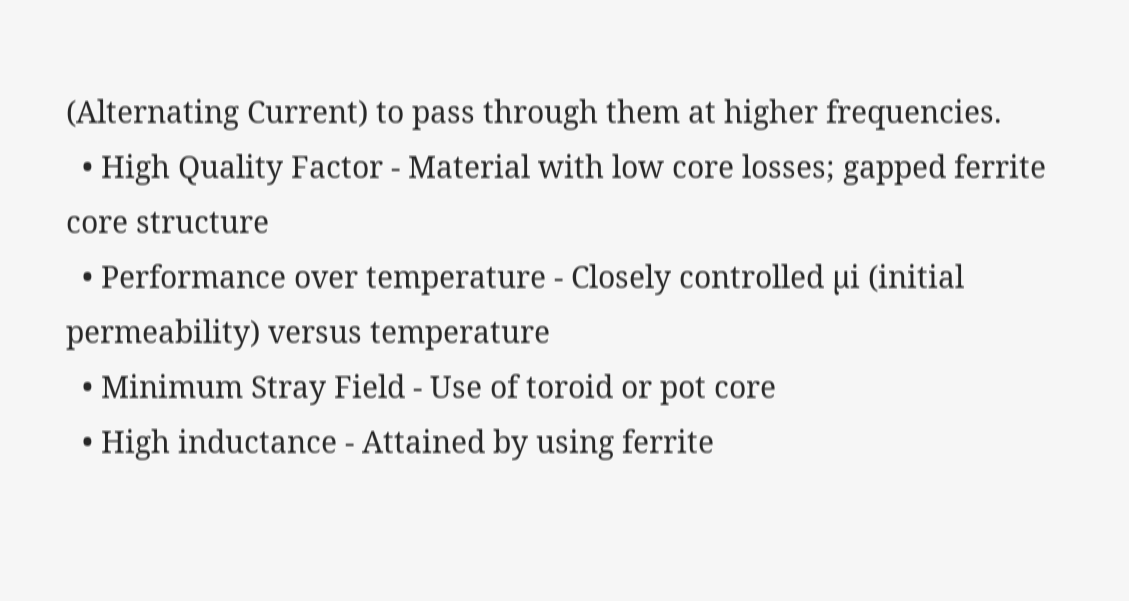(Alternating Current) to pass through them at higher frequencies.
  • High Quality Factor - Material with low core losses; gapped ferrite core structure
  • Performance over temperature - Closely controlled µi (initial permeability) versus temperature
  • Minimum Stray Field - Use of toroid or pot core
  • High inductance - Attained by using ferrite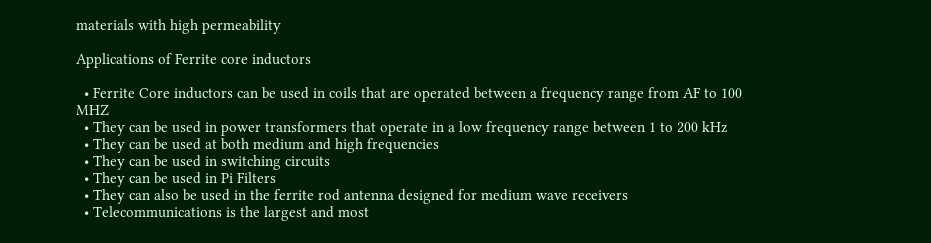materials with high permeability

Applications of Ferrite core inductors

  • Ferrite Core inductors can be used in coils that are operated between a frequency range from AF to 100 MHZ
  • They can be used in power transformers that operate in a low frequency range between 1 to 200 kHz
  • They can be used at both medium and high frequencies
  • They can be used in switching circuits
  • They can be used in Pi Filters
  • They can also be used in the ferrite rod antenna designed for medium wave receivers
  • Telecommunications is the largest and most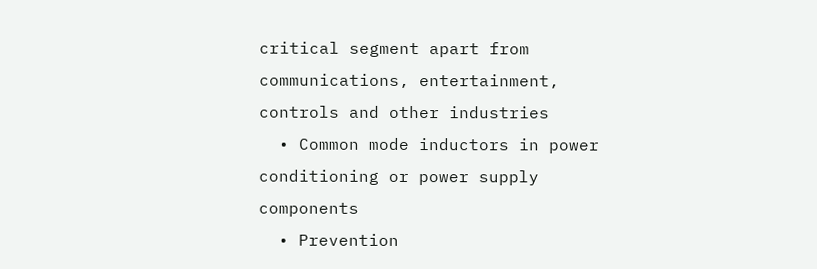critical segment apart from communications, entertainment, controls and other industries
  • Common mode inductors in power conditioning or power supply components
  • Prevention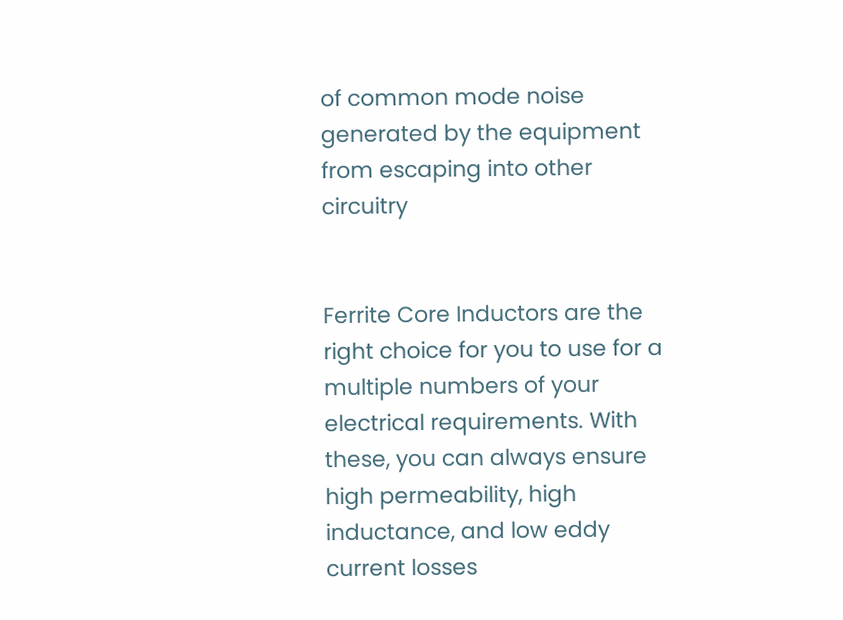of common mode noise generated by the equipment from escaping into other circuitry


Ferrite Core Inductors are the right choice for you to use for a multiple numbers of your electrical requirements. With these, you can always ensure high permeability, high inductance, and low eddy current losses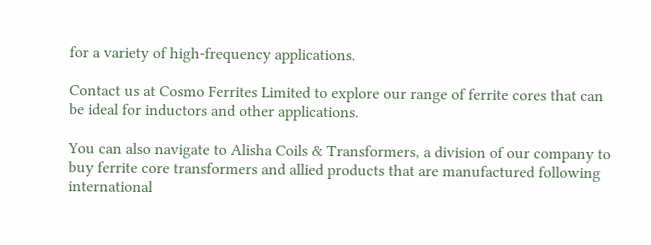for a variety of high-frequency applications.

Contact us at Cosmo Ferrites Limited to explore our range of ferrite cores that can be ideal for inductors and other applications.

You can also navigate to Alisha Coils & Transformers, a division of our company to buy ferrite core transformers and allied products that are manufactured following international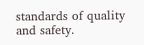standards of quality and safety.